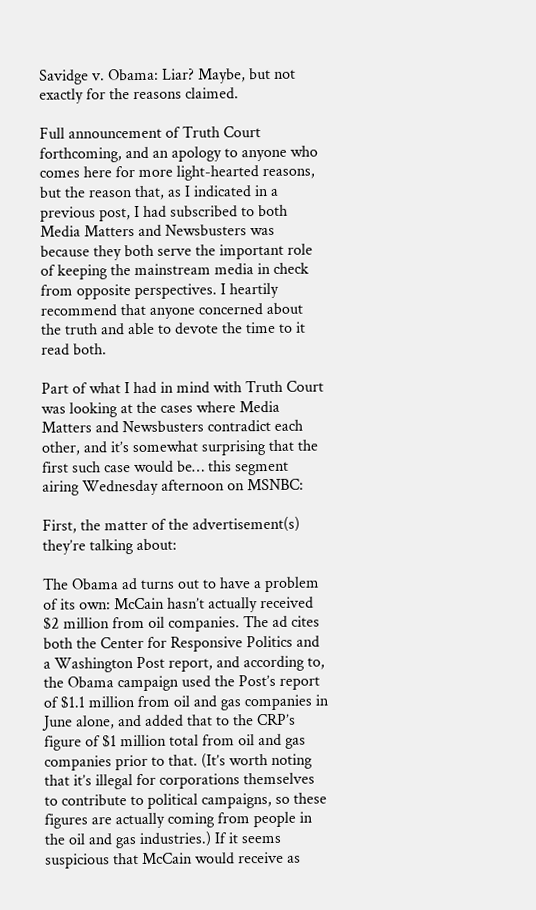Savidge v. Obama: Liar? Maybe, but not exactly for the reasons claimed.

Full announcement of Truth Court forthcoming, and an apology to anyone who comes here for more light-hearted reasons, but the reason that, as I indicated in a previous post, I had subscribed to both Media Matters and Newsbusters was because they both serve the important role of keeping the mainstream media in check from opposite perspectives. I heartily recommend that anyone concerned about the truth and able to devote the time to it read both.

Part of what I had in mind with Truth Court was looking at the cases where Media Matters and Newsbusters contradict each other, and it’s somewhat surprising that the first such case would be… this segment airing Wednesday afternoon on MSNBC:

First, the matter of the advertisement(s) they’re talking about:

The Obama ad turns out to have a problem of its own: McCain hasn’t actually received $2 million from oil companies. The ad cites both the Center for Responsive Politics and a Washington Post report, and according to, the Obama campaign used the Post’s report of $1.1 million from oil and gas companies in June alone, and added that to the CRP’s figure of $1 million total from oil and gas companies prior to that. (It’s worth noting that it’s illegal for corporations themselves to contribute to political campaigns, so these figures are actually coming from people in the oil and gas industries.) If it seems suspicious that McCain would receive as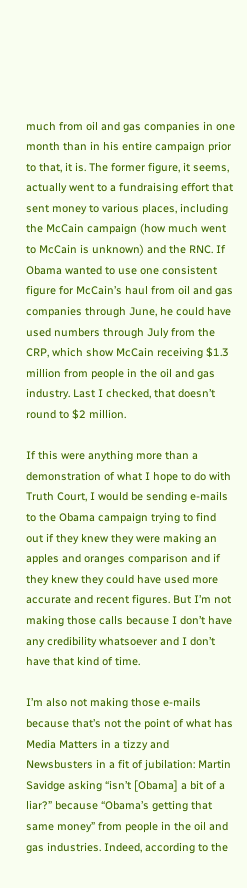much from oil and gas companies in one month than in his entire campaign prior to that, it is. The former figure, it seems, actually went to a fundraising effort that sent money to various places, including the McCain campaign (how much went to McCain is unknown) and the RNC. If Obama wanted to use one consistent figure for McCain’s haul from oil and gas companies through June, he could have used numbers through July from the CRP, which show McCain receiving $1.3 million from people in the oil and gas industry. Last I checked, that doesn’t round to $2 million.

If this were anything more than a demonstration of what I hope to do with Truth Court, I would be sending e-mails to the Obama campaign trying to find out if they knew they were making an apples and oranges comparison and if they knew they could have used more accurate and recent figures. But I’m not making those calls because I don’t have any credibility whatsoever and I don’t have that kind of time.

I’m also not making those e-mails because that’s not the point of what has Media Matters in a tizzy and Newsbusters in a fit of jubilation: Martin Savidge asking “isn’t [Obama] a bit of a liar?” because “Obama’s getting that same money” from people in the oil and gas industries. Indeed, according to the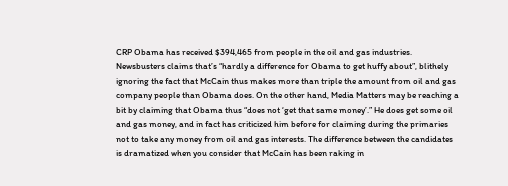CRP Obama has received $394,465 from people in the oil and gas industries. Newsbusters claims that’s “hardly a difference for Obama to get huffy about”, blithely ignoring the fact that McCain thus makes more than triple the amount from oil and gas company people than Obama does. On the other hand, Media Matters may be reaching a bit by claiming that Obama thus “does not ‘get that same money’.” He does get some oil and gas money, and in fact has criticized him before for claiming during the primaries not to take any money from oil and gas interests. The difference between the candidates is dramatized when you consider that McCain has been raking in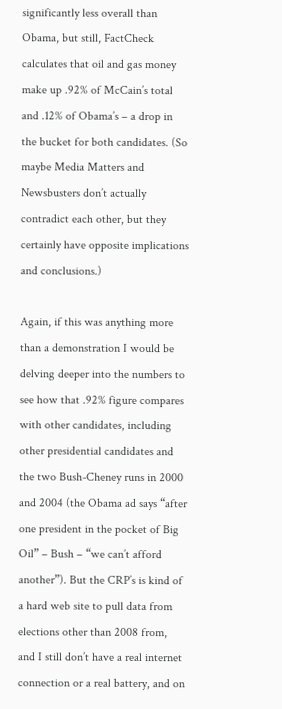significantly less overall than Obama, but still, FactCheck calculates that oil and gas money make up .92% of McCain’s total and .12% of Obama’s – a drop in the bucket for both candidates. (So maybe Media Matters and Newsbusters don’t actually contradict each other, but they certainly have opposite implications and conclusions.)

Again, if this was anything more than a demonstration I would be delving deeper into the numbers to see how that .92% figure compares with other candidates, including other presidential candidates and the two Bush-Cheney runs in 2000 and 2004 (the Obama ad says “after one president in the pocket of Big Oil” – Bush – “we can’t afford another”). But the CRP’s is kind of a hard web site to pull data from elections other than 2008 from, and I still don’t have a real internet connection or a real battery, and on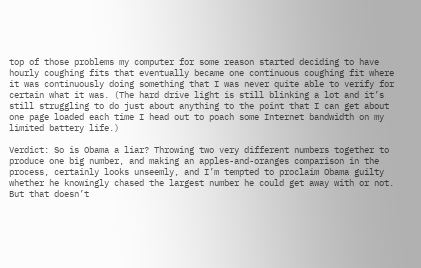top of those problems my computer for some reason started deciding to have hourly coughing fits that eventually became one continuous coughing fit where it was continuously doing something that I was never quite able to verify for certain what it was. (The hard drive light is still blinking a lot and it’s still struggling to do just about anything to the point that I can get about one page loaded each time I head out to poach some Internet bandwidth on my limited battery life.)

Verdict: So is Obama a liar? Throwing two very different numbers together to produce one big number, and making an apples-and-oranges comparison in the process, certainly looks unseemly, and I’m tempted to proclaim Obama guilty whether he knowingly chased the largest number he could get away with or not. But that doesn’t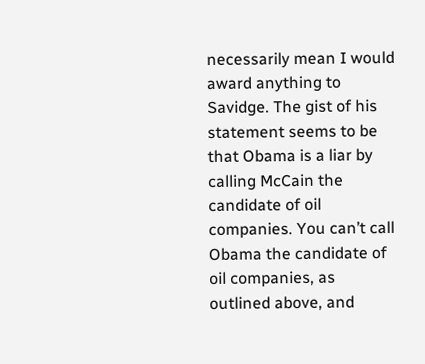necessarily mean I would award anything to Savidge. The gist of his statement seems to be that Obama is a liar by calling McCain the candidate of oil companies. You can’t call Obama the candidate of oil companies, as outlined above, and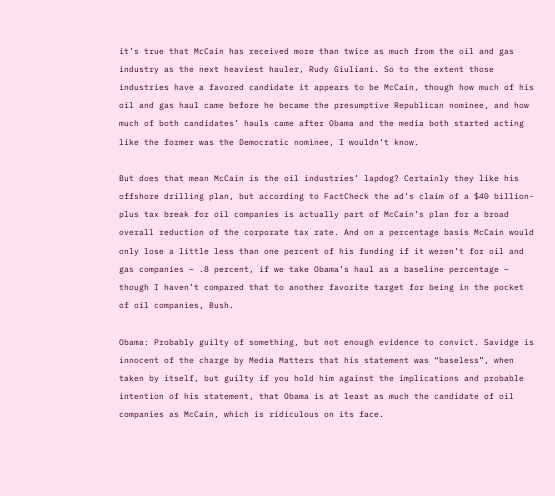it’s true that McCain has received more than twice as much from the oil and gas industry as the next heaviest hauler, Rudy Giuliani. So to the extent those industries have a favored candidate it appears to be McCain, though how much of his oil and gas haul came before he became the presumptive Republican nominee, and how much of both candidates’ hauls came after Obama and the media both started acting like the former was the Democratic nominee, I wouldn’t know.

But does that mean McCain is the oil industries’ lapdog? Certainly they like his offshore drilling plan, but according to FactCheck the ad’s claim of a $40 billion-plus tax break for oil companies is actually part of McCain’s plan for a broad overall reduction of the corporate tax rate. And on a percentage basis McCain would only lose a little less than one percent of his funding if it weren’t for oil and gas companies – .8 percent, if we take Obama’s haul as a baseline percentage – though I haven’t compared that to another favorite target for being in the pocket of oil companies, Bush.

Obama: Probably guilty of something, but not enough evidence to convict. Savidge is innocent of the charge by Media Matters that his statement was “baseless”, when taken by itself, but guilty if you hold him against the implications and probable intention of his statement, that Obama is at least as much the candidate of oil companies as McCain, which is ridiculous on its face.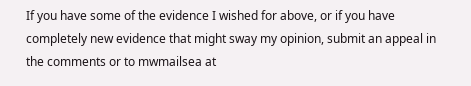If you have some of the evidence I wished for above, or if you have completely new evidence that might sway my opinion, submit an appeal in the comments or to mwmailsea at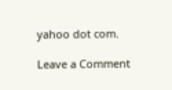yahoo dot com.

Leave a Comment